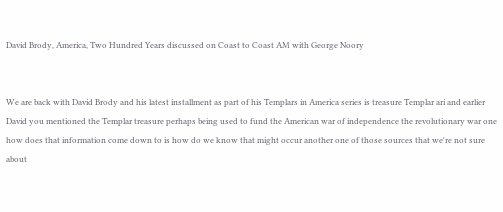David Brody, America, Two Hundred Years discussed on Coast to Coast AM with George Noory


We are back with David Brody and his latest installment as part of his Templars in America series is treasure Templar ari and earlier David you mentioned the Templar treasure perhaps being used to fund the American war of independence the revolutionary war one how does that information come down to is how do we know that might occur another one of those sources that we're not sure about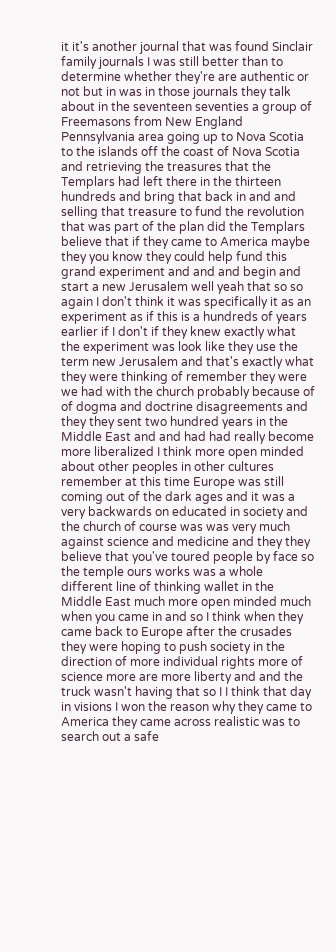it it's another journal that was found Sinclair family journals I was still better than to determine whether they're are authentic or not but in was in those journals they talk about in the seventeen seventies a group of Freemasons from New England Pennsylvania area going up to Nova Scotia to the islands off the coast of Nova Scotia and retrieving the treasures that the Templars had left there in the thirteen hundreds and bring that back in and and selling that treasure to fund the revolution that was part of the plan did the Templars believe that if they came to America maybe they you know they could help fund this grand experiment and and and begin and start a new Jerusalem well yeah that so so again I don't think it was specifically it as an experiment as if this is a hundreds of years earlier if I don't if they knew exactly what the experiment was look like they use the term new Jerusalem and that's exactly what they were thinking of remember they were we had with the church probably because of of dogma and doctrine disagreements and they they sent two hundred years in the Middle East and and had had really become more liberalized I think more open minded about other peoples in other cultures remember at this time Europe was still coming out of the dark ages and it was a very backwards on educated in society and the church of course was was very much against science and medicine and they they believe that you've toured people by face so the temple ours works was a whole different line of thinking wallet in the Middle East much more open minded much when you came in and so I think when they came back to Europe after the crusades they were hoping to push society in the direction of more individual rights more of science more are more liberty and and the truck wasn't having that so I I think that day in visions I won the reason why they came to America they came across realistic was to search out a safe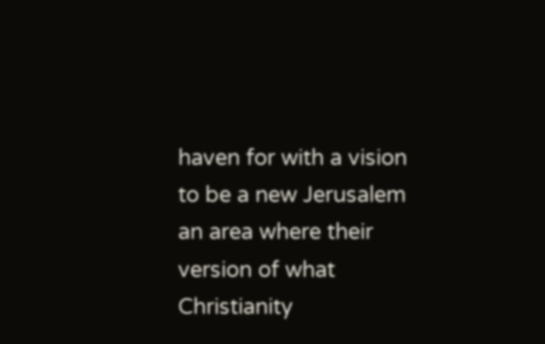haven for with a vision to be a new Jerusalem an area where their version of what Christianity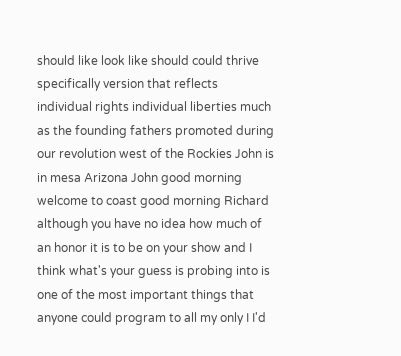should like look like should could thrive specifically version that reflects individual rights individual liberties much as the founding fathers promoted during our revolution west of the Rockies John is in mesa Arizona John good morning welcome to coast good morning Richard although you have no idea how much of an honor it is to be on your show and I think what's your guess is probing into is one of the most important things that anyone could program to all my only I I'd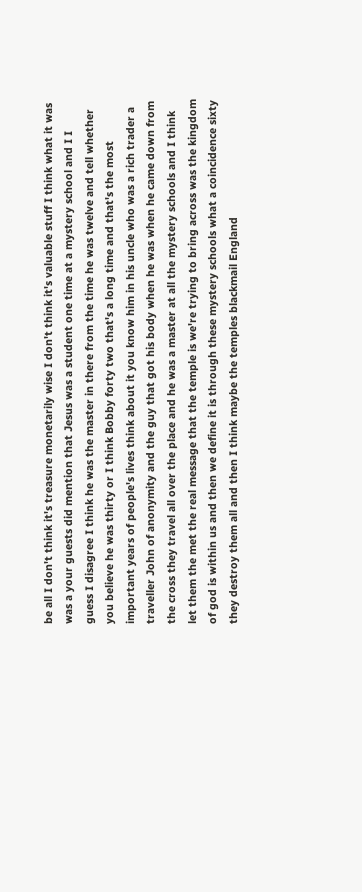be all I don't think it's treasure monetarily wise I don't think it's valuable stuff I think what it was was a your guests did mention that Jesus was a student one time at a mystery school and I I guess I disagree I think he was the master in there from the time he was twelve and tell whether you believe he was thirty or I think Bobby forty two that's a long time and that's the most important years of people's lives think about it you know him in his uncle who was a rich trader a traveller John of anonymity and the guy that got his body when he was when he came down from the cross they travel all over the place and he was a master at all the mystery schools and I think let them the met the real message that the temple is we're trying to bring across was the kingdom of god is within us and then we define it is through these mystery schools what a coincidence sixty they destroy them all and then I think maybe the temples blackmail England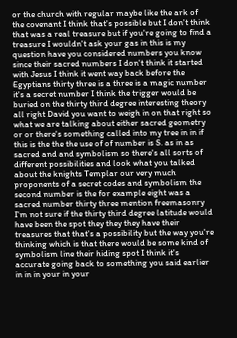or the church with regular maybe like the ark of the covenant I think that's possible but I don't think that was a real treasure but if you're going to find a treasure I wouldn't ask your gas in this is my question have you considered numbers you know since their sacred numbers I don't think it started with Jesus I think it went way back before the Egyptians thirty three is a three is a magic number it's a secret number I think the trigger would be buried on the thirty third degree interesting theory all right David you want to weigh in on that right so what we are talking about either sacred geometry or or there's something called into my tree in in if this is the the the use of of number is S. as in as sacred and and symbolism so there's all sorts of different possibilities and look what you talked about the knights Templar our very much proponents of a secret codes and symbolism the second number is the for example eight was a sacred number thirty three mention freemasonry I'm not sure if the thirty third degree latitude would have been the spot they they they have their treasures that that's a possibility but the way you're thinking which is that there would be some kind of symbolism line their hiding spot I think it's accurate going back to something you said earlier in in in your in your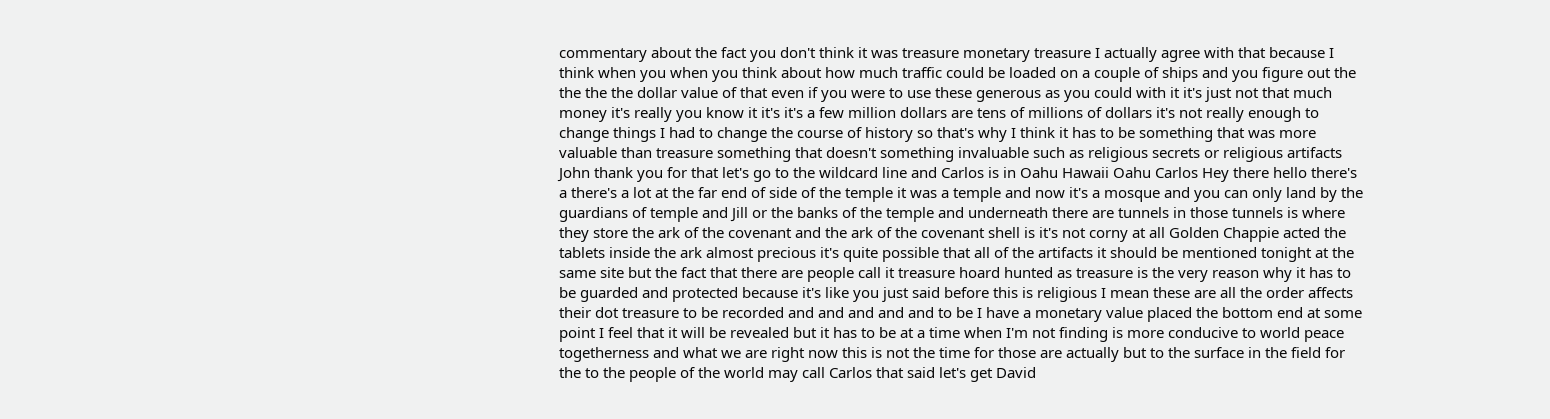commentary about the fact you don't think it was treasure monetary treasure I actually agree with that because I think when you when you think about how much traffic could be loaded on a couple of ships and you figure out the the the the dollar value of that even if you were to use these generous as you could with it it's just not that much money it's really you know it it's it's a few million dollars are tens of millions of dollars it's not really enough to change things I had to change the course of history so that's why I think it has to be something that was more valuable than treasure something that doesn't something invaluable such as religious secrets or religious artifacts John thank you for that let's go to the wildcard line and Carlos is in Oahu Hawaii Oahu Carlos Hey there hello there's a there's a lot at the far end of side of the temple it was a temple and now it's a mosque and you can only land by the guardians of temple and Jill or the banks of the temple and underneath there are tunnels in those tunnels is where they store the ark of the covenant and the ark of the covenant shell is it's not corny at all Golden Chappie acted the tablets inside the ark almost precious it's quite possible that all of the artifacts it should be mentioned tonight at the same site but the fact that there are people call it treasure hoard hunted as treasure is the very reason why it has to be guarded and protected because it's like you just said before this is religious I mean these are all the order affects their dot treasure to be recorded and and and and and to be I have a monetary value placed the bottom end at some point I feel that it will be revealed but it has to be at a time when I'm not finding is more conducive to world peace togetherness and what we are right now this is not the time for those are actually but to the surface in the field for the to the people of the world may call Carlos that said let's get David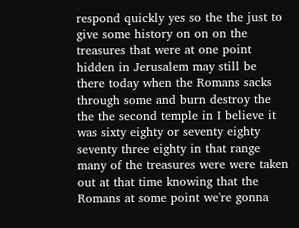respond quickly yes so the the just to give some history on on on the treasures that were at one point hidden in Jerusalem may still be there today when the Romans sacks through some and burn destroy the the the second temple in I believe it was sixty eighty or seventy eighty seventy three eighty in that range many of the treasures were were taken out at that time knowing that the Romans at some point we're gonna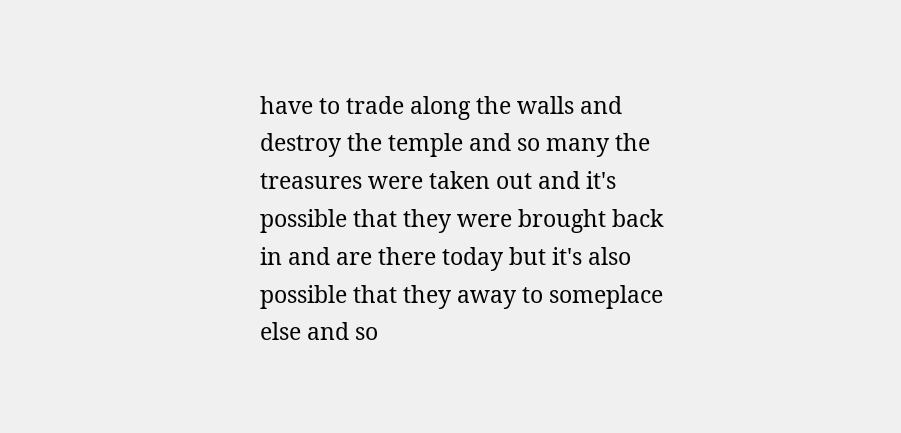have to trade along the walls and destroy the temple and so many the treasures were taken out and it's possible that they were brought back in and are there today but it's also possible that they away to someplace else and so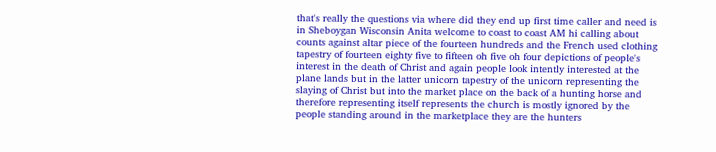that's really the questions via where did they end up first time caller and need is in Sheboygan Wisconsin Anita welcome to coast to coast AM hi calling about counts against altar piece of the fourteen hundreds and the French used clothing tapestry of fourteen eighty five to fifteen oh five oh four depictions of people's interest in the death of Christ and again people look intently interested at the plane lands but in the latter unicorn tapestry of the unicorn representing the slaying of Christ but into the market place on the back of a hunting horse and therefore representing itself represents the church is mostly ignored by the people standing around in the marketplace they are the hunters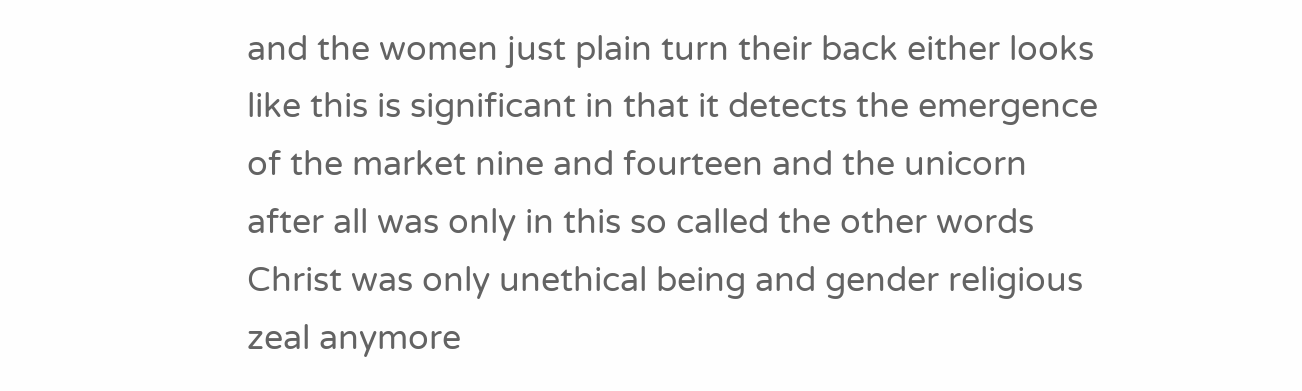and the women just plain turn their back either looks like this is significant in that it detects the emergence of the market nine and fourteen and the unicorn after all was only in this so called the other words Christ was only unethical being and gender religious zeal anymore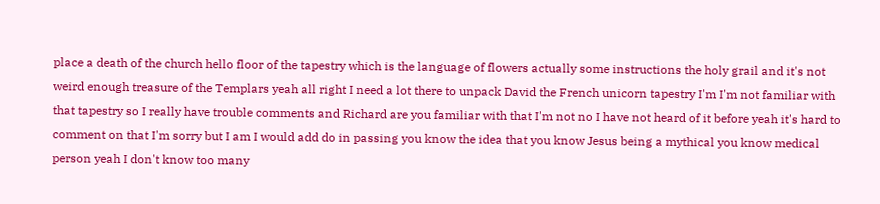place a death of the church hello floor of the tapestry which is the language of flowers actually some instructions the holy grail and it's not weird enough treasure of the Templars yeah all right I need a lot there to unpack David the French unicorn tapestry I'm I'm not familiar with that tapestry so I really have trouble comments and Richard are you familiar with that I'm not no I have not heard of it before yeah it's hard to comment on that I'm sorry but I am I would add do in passing you know the idea that you know Jesus being a mythical you know medical person yeah I don't know too many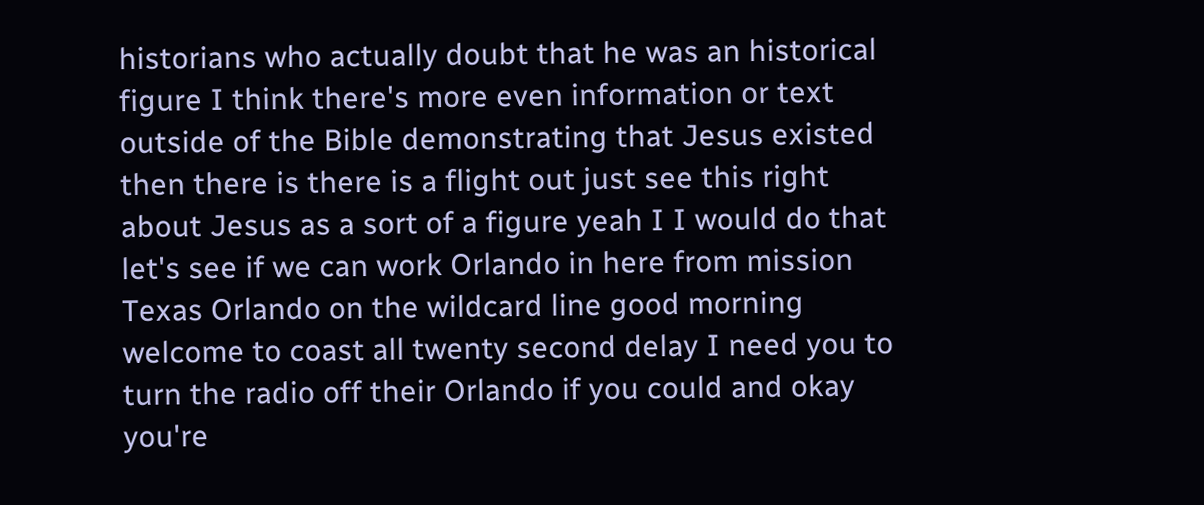historians who actually doubt that he was an historical figure I think there's more even information or text outside of the Bible demonstrating that Jesus existed then there is there is a flight out just see this right about Jesus as a sort of a figure yeah I I would do that let's see if we can work Orlando in here from mission Texas Orlando on the wildcard line good morning welcome to coast all twenty second delay I need you to turn the radio off their Orlando if you could and okay you're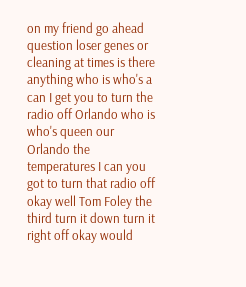on my friend go ahead question loser genes or cleaning at times is there anything who is who's a can I get you to turn the radio off Orlando who is who's queen our Orlando the temperatures I can you got to turn that radio off okay well Tom Foley the third turn it down turn it right off okay would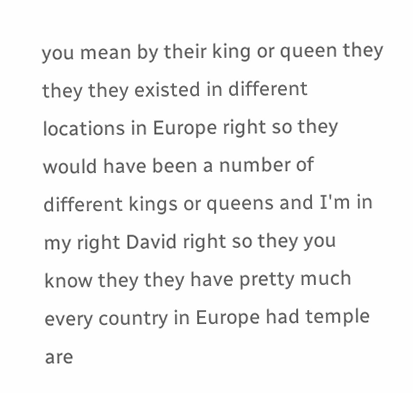you mean by their king or queen they they they existed in different locations in Europe right so they would have been a number of different kings or queens and I'm in my right David right so they you know they they have pretty much every country in Europe had temple are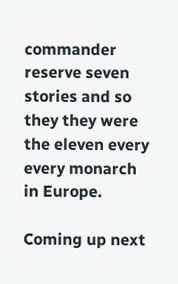commander reserve seven stories and so they they were the eleven every every monarch in Europe.

Coming up next